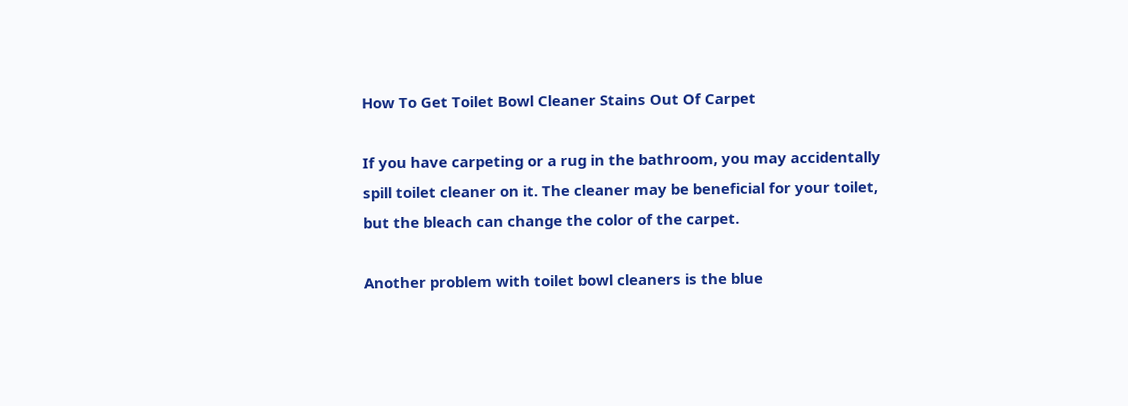How To Get Toilet Bowl Cleaner Stains Out Of Carpet

If you have carpeting or a rug in the bathroom, you may accidentally spill toilet cleaner on it. The cleaner may be beneficial for your toilet, but the bleach can change the color of the carpet.

Another problem with toilet bowl cleaners is the blue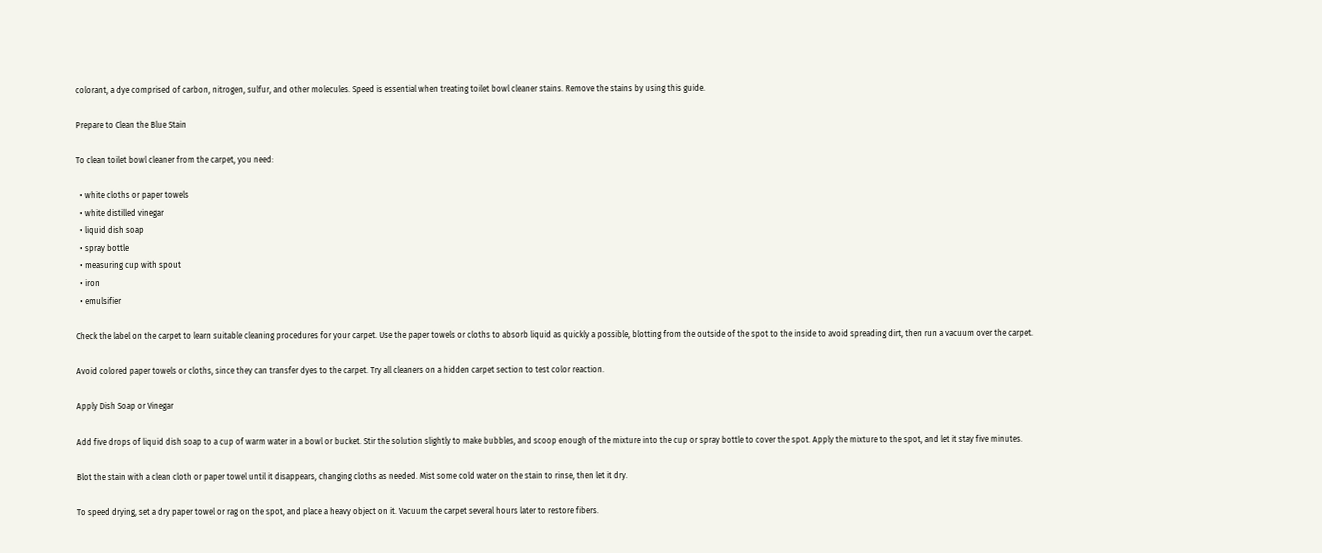colorant, a dye comprised of carbon, nitrogen, sulfur, and other molecules. Speed is essential when treating toilet bowl cleaner stains. Remove the stains by using this guide.

Prepare to Clean the Blue Stain

To clean toilet bowl cleaner from the carpet, you need:

  • white cloths or paper towels
  • white distilled vinegar
  • liquid dish soap
  • spray bottle
  • measuring cup with spout
  • iron
  • emulsifier

Check the label on the carpet to learn suitable cleaning procedures for your carpet. Use the paper towels or cloths to absorb liquid as quickly a possible, blotting from the outside of the spot to the inside to avoid spreading dirt, then run a vacuum over the carpet.

Avoid colored paper towels or cloths, since they can transfer dyes to the carpet. Try all cleaners on a hidden carpet section to test color reaction.

Apply Dish Soap or Vinegar

Add five drops of liquid dish soap to a cup of warm water in a bowl or bucket. Stir the solution slightly to make bubbles, and scoop enough of the mixture into the cup or spray bottle to cover the spot. Apply the mixture to the spot, and let it stay five minutes.

Blot the stain with a clean cloth or paper towel until it disappears, changing cloths as needed. Mist some cold water on the stain to rinse, then let it dry.

To speed drying, set a dry paper towel or rag on the spot, and place a heavy object on it. Vacuum the carpet several hours later to restore fibers.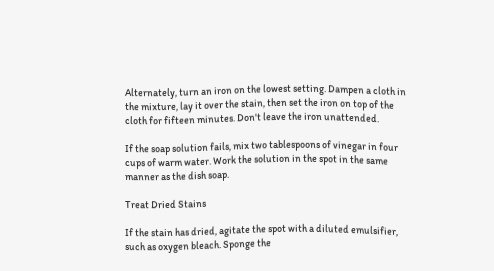Alternately, turn an iron on the lowest setting. Dampen a cloth in the mixture, lay it over the stain, then set the iron on top of the cloth for fifteen minutes. Don't leave the iron unattended.

If the soap solution fails, mix two tablespoons of vinegar in four cups of warm water. Work the solution in the spot in the same manner as the dish soap.

Treat Dried Stains

If the stain has dried, agitate the spot with a diluted emulsifier, such as oxygen bleach. Sponge the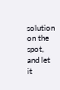solution on the spot, and let it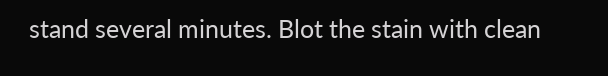stand several minutes. Blot the stain with clean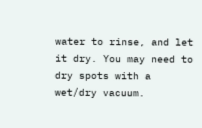water to rinse, and let it dry. You may need to dry spots with a wet/dry vacuum.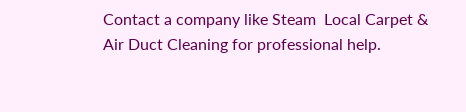Contact a company like Steam  Local Carpet & Air Duct Cleaning for professional help.